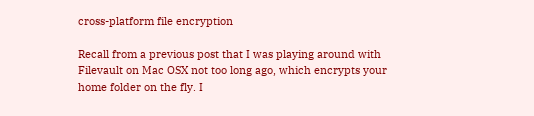cross-platform file encryption

Recall from a previous post that I was playing around with Filevault on Mac OSX not too long ago, which encrypts your home folder on the fly. I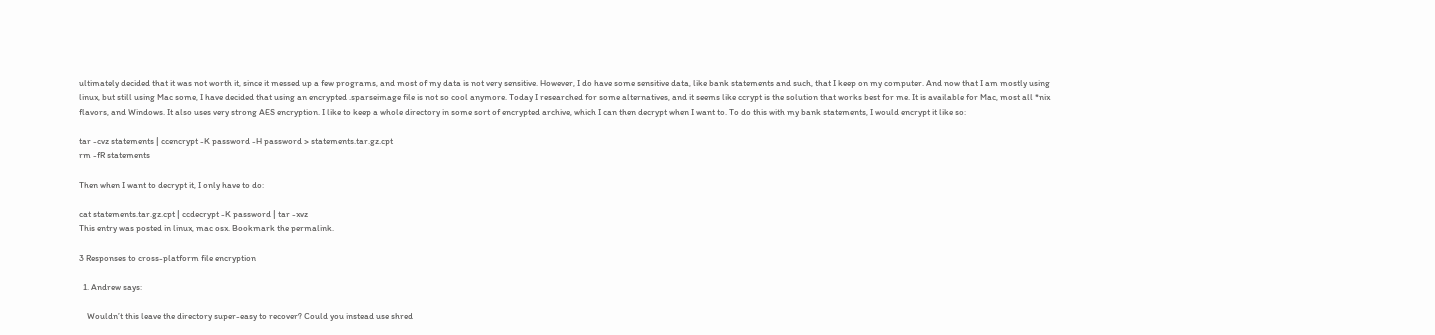ultimately decided that it was not worth it, since it messed up a few programs, and most of my data is not very sensitive. However, I do have some sensitive data, like bank statements and such, that I keep on my computer. And now that I am mostly using linux, but still using Mac some, I have decided that using an encrypted .sparseimage file is not so cool anymore. Today I researched for some alternatives, and it seems like ccrypt is the solution that works best for me. It is available for Mac, most all *nix flavors, and Windows. It also uses very strong AES encryption. I like to keep a whole directory in some sort of encrypted archive, which I can then decrypt when I want to. To do this with my bank statements, I would encrypt it like so:

tar -cvz statements | ccencrypt -K password -H password > statements.tar.gz.cpt
rm -fR statements

Then when I want to decrypt it, I only have to do:

cat statements.tar.gz.cpt | ccdecrypt -K password | tar -xvz
This entry was posted in linux, mac osx. Bookmark the permalink.

3 Responses to cross-platform file encryption

  1. Andrew says:

    Wouldn’t this leave the directory super-easy to recover? Could you instead use shred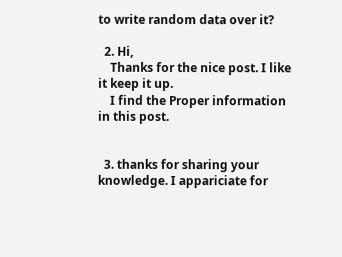to write random data over it?

  2. Hi,
    Thanks for the nice post. I like it keep it up.
    I find the Proper information in this post.


  3. thanks for sharing your knowledge. I appariciate for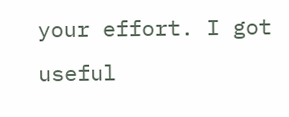your effort. I got useful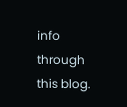info through this blog.